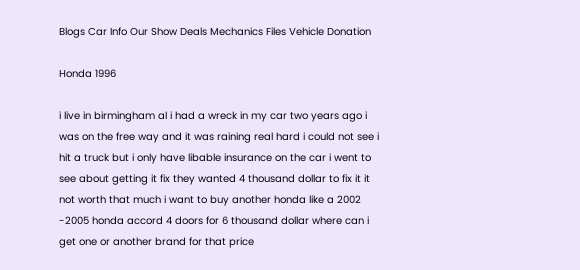Blogs Car Info Our Show Deals Mechanics Files Vehicle Donation

Honda 1996

i live in birmingham al i had a wreck in my car two years ago i was on the free way and it was raining real hard i could not see i hit a truck but i only have libable insurance on the car i went to see about getting it fix they wanted 4 thousand dollar to fix it it not worth that much i want to buy another honda like a 2002 -2005 honda accord 4 doors for 6 thousand dollar where can i get one or another brand for that price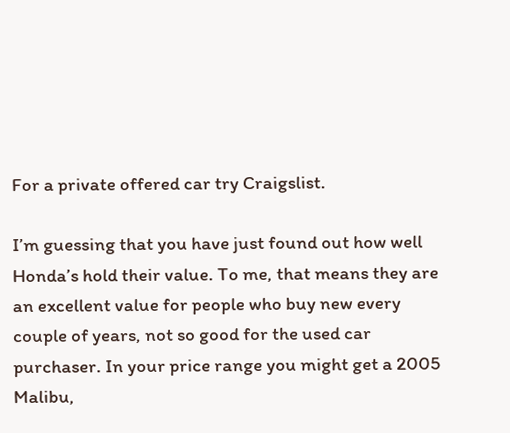For a private offered car try Craigslist.

I’m guessing that you have just found out how well Honda’s hold their value. To me, that means they are an excellent value for people who buy new every couple of years, not so good for the used car purchaser. In your price range you might get a 2005 Malibu,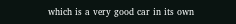which is a very good car in its own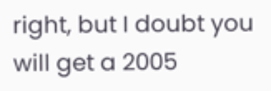right, but I doubt you will get a 2005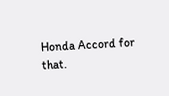Honda Accord for that.